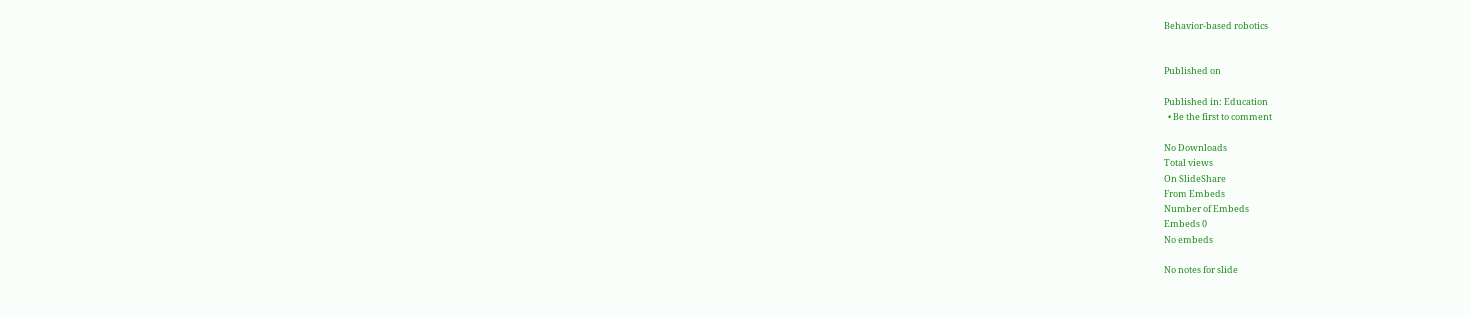Behavior-based robotics


Published on

Published in: Education
  • Be the first to comment

No Downloads
Total views
On SlideShare
From Embeds
Number of Embeds
Embeds 0
No embeds

No notes for slide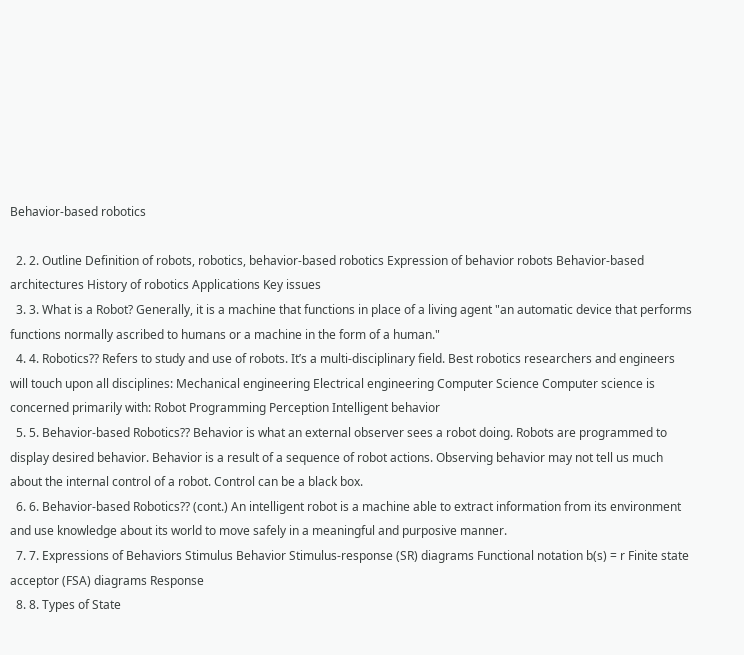Behavior-based robotics

  2. 2. Outline Definition of robots, robotics, behavior-based robotics Expression of behavior robots Behavior-based architectures History of robotics Applications Key issues
  3. 3. What is a Robot? Generally, it is a machine that functions in place of a living agent "an automatic device that performs functions normally ascribed to humans or a machine in the form of a human."
  4. 4. Robotics?? Refers to study and use of robots. It’s a multi-disciplinary field. Best robotics researchers and engineers will touch upon all disciplines: Mechanical engineering Electrical engineering Computer Science Computer science is concerned primarily with: Robot Programming Perception Intelligent behavior
  5. 5. Behavior-based Robotics?? Behavior is what an external observer sees a robot doing. Robots are programmed to display desired behavior. Behavior is a result of a sequence of robot actions. Observing behavior may not tell us much about the internal control of a robot. Control can be a black box.
  6. 6. Behavior-based Robotics?? (cont.) An intelligent robot is a machine able to extract information from its environment and use knowledge about its world to move safely in a meaningful and purposive manner.
  7. 7. Expressions of Behaviors Stimulus Behavior Stimulus-response (SR) diagrams Functional notation b(s) = r Finite state acceptor (FSA) diagrams Response
  8. 8. Types of State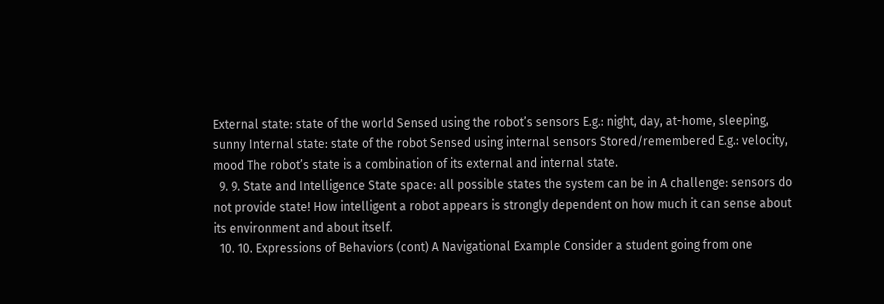External state: state of the world Sensed using the robot’s sensors E.g.: night, day, at-home, sleeping, sunny Internal state: state of the robot Sensed using internal sensors Stored/remembered E.g.: velocity, mood The robot’s state is a combination of its external and internal state.
  9. 9. State and Intelligence State space: all possible states the system can be in A challenge: sensors do not provide state! How intelligent a robot appears is strongly dependent on how much it can sense about its environment and about itself.
  10. 10. Expressions of Behaviors (cont) A Navigational Example Consider a student going from one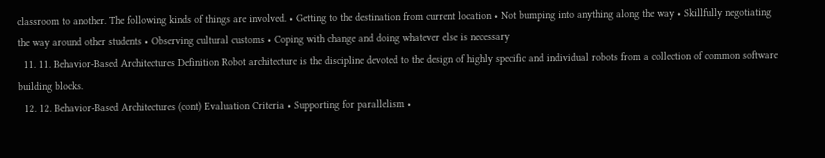classroom to another. The following kinds of things are involved. • Getting to the destination from current location • Not bumping into anything along the way • Skillfully negotiating the way around other students • Observing cultural customs • Coping with change and doing whatever else is necessary
  11. 11. Behavior-Based Architectures Definition Robot architecture is the discipline devoted to the design of highly specific and individual robots from a collection of common software building blocks.
  12. 12. Behavior-Based Architectures (cont) Evaluation Criteria • Supporting for parallelism •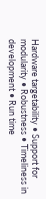Hardware targetability • Support for modularity • Robustness • Timeliness in development • Run time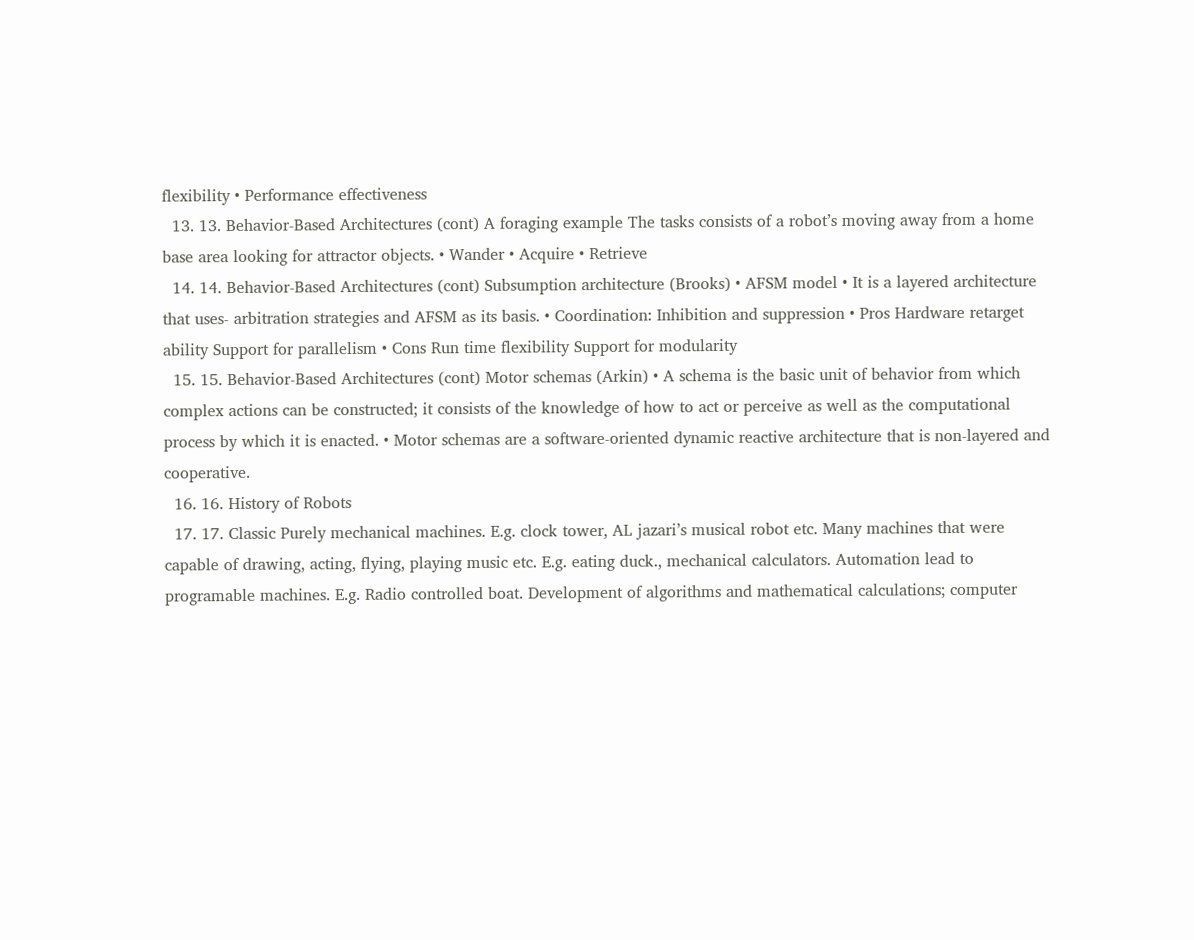flexibility • Performance effectiveness
  13. 13. Behavior-Based Architectures (cont) A foraging example The tasks consists of a robot’s moving away from a home base area looking for attractor objects. • Wander • Acquire • Retrieve
  14. 14. Behavior-Based Architectures (cont) Subsumption architecture (Brooks) • AFSM model • It is a layered architecture that uses- arbitration strategies and AFSM as its basis. • Coordination: Inhibition and suppression • Pros Hardware retarget ability Support for parallelism • Cons Run time flexibility Support for modularity
  15. 15. Behavior-Based Architectures (cont) Motor schemas (Arkin) • A schema is the basic unit of behavior from which complex actions can be constructed; it consists of the knowledge of how to act or perceive as well as the computational process by which it is enacted. • Motor schemas are a software-oriented dynamic reactive architecture that is non-layered and cooperative.
  16. 16. History of Robots
  17. 17. Classic Purely mechanical machines. E.g. clock tower, AL jazari’s musical robot etc. Many machines that were capable of drawing, acting, flying, playing music etc. E.g. eating duck., mechanical calculators. Automation lead to programable machines. E.g. Radio controlled boat. Development of algorithms and mathematical calculations; computer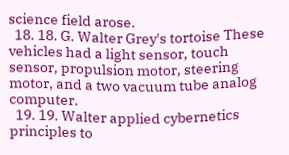science field arose.
  18. 18. G. Walter Grey's tortoise These vehicles had a light sensor, touch sensor, propulsion motor, steering motor, and a two vacuum tube analog computer.
  19. 19. Walter applied cybernetics principles to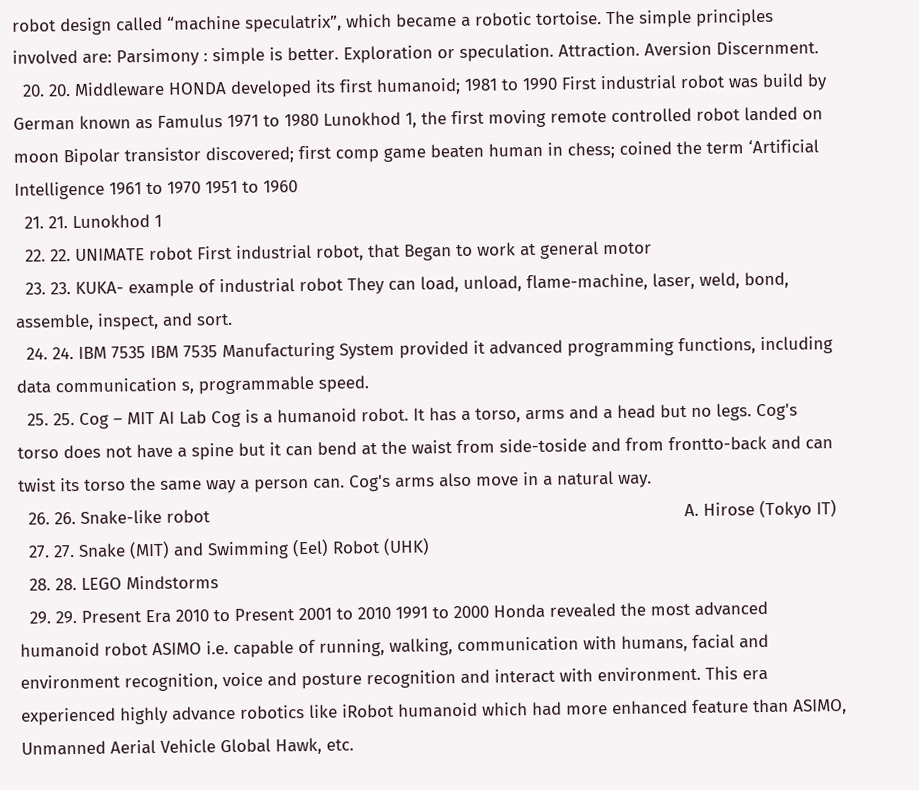robot design called “machine speculatrix”, which became a robotic tortoise. The simple principles involved are: Parsimony : simple is better. Exploration or speculation. Attraction. Aversion Discernment.
  20. 20. Middleware HONDA developed its first humanoid; 1981 to 1990 First industrial robot was build by German known as Famulus 1971 to 1980 Lunokhod 1, the first moving remote controlled robot landed on moon Bipolar transistor discovered; first comp game beaten human in chess; coined the term ‘Artificial Intelligence 1961 to 1970 1951 to 1960
  21. 21. Lunokhod 1
  22. 22. UNIMATE robot First industrial robot, that Began to work at general motor
  23. 23. KUKA- example of industrial robot They can load, unload, flame-machine, laser, weld, bond, assemble, inspect, and sort.
  24. 24. IBM 7535 IBM 7535 Manufacturing System provided it advanced programming functions, including data communication s, programmable speed.
  25. 25. Cog – MIT AI Lab Cog is a humanoid robot. It has a torso, arms and a head but no legs. Cog's torso does not have a spine but it can bend at the waist from side-toside and from frontto-back and can twist its torso the same way a person can. Cog's arms also move in a natural way.
  26. 26. Snake-like robot                                                                                               A. Hirose (Tokyo IT)
  27. 27. Snake (MIT) and Swimming (Eel) Robot (UHK)
  28. 28. LEGO Mindstorms
  29. 29. Present Era 2010 to Present 2001 to 2010 1991 to 2000 Honda revealed the most advanced humanoid robot ASIMO i.e. capable of running, walking, communication with humans, facial and environment recognition, voice and posture recognition and interact with environment. This era experienced highly advance robotics like iRobot humanoid which had more enhanced feature than ASIMO, Unmanned Aerial Vehicle Global Hawk, etc.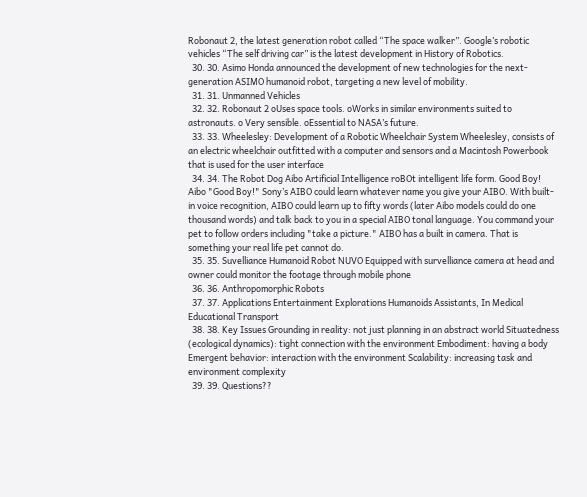Robonaut 2, the latest generation robot called “The space walker”. Google’s robotic vehicles “The self driving car” is the latest development in History of Robotics.
  30. 30. Asimo Honda announced the development of new technologies for the next-generation ASIMO humanoid robot, targeting a new level of mobility.
  31. 31. Unmanned Vehicles
  32. 32. Robonaut 2 oUses space tools. oWorks in similar environments suited to astronauts. o Very sensible. oEssential to NASA’s future.
  33. 33. Wheelesley: Development of a Robotic Wheelchair System Wheelesley, consists of an electric wheelchair outfitted with a computer and sensors and a Macintosh Powerbook that is used for the user interface
  34. 34. The Robot Dog Aibo Artificial Intelligence roBOt intelligent life form. Good Boy! Aibo "Good Boy!" Sony’s AIBO could learn whatever name you give your AIBO. With built-in voice recognition, AIBO could learn up to fifty words (later Aibo models could do one thousand words) and talk back to you in a special AIBO tonal language. You command your pet to follow orders including "take a picture." AIBO has a built in camera. That is something your real life pet cannot do.
  35. 35. Suvelliance Humanoid Robot NUVO Equipped with survelliance camera at head and owner could monitor the footage through mobile phone
  36. 36. Anthropomorphic Robots
  37. 37. Applications Entertainment Explorations Humanoids Assistants, In Medical Educational Transport
  38. 38. Key Issues Grounding in reality: not just planning in an abstract world Situatedness (ecological dynamics): tight connection with the environment Embodiment: having a body Emergent behavior: interaction with the environment Scalability: increasing task and environment complexity
  39. 39. Questions??